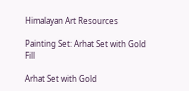Himalayan Art Resources

Painting Set: Arhat Set with Gold Fill

Arhat Set with Gold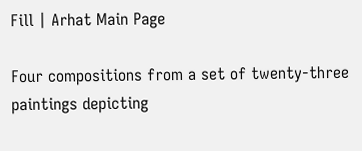Fill | Arhat Main Page

Four compositions from a set of twenty-three paintings depicting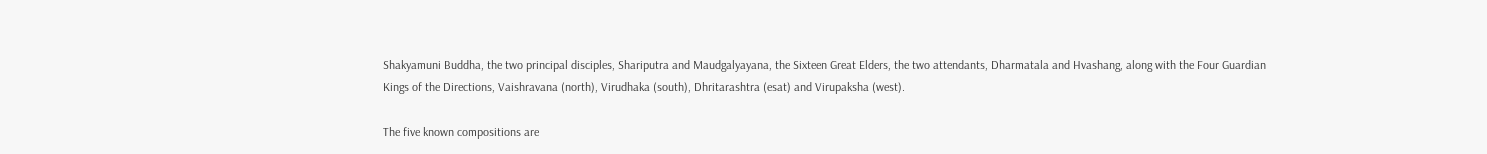Shakyamuni Buddha, the two principal disciples, Shariputra and Maudgalyayana, the Sixteen Great Elders, the two attendants, Dharmatala and Hvashang, along with the Four Guardian Kings of the Directions, Vaishravana (north), Virudhaka (south), Dhritarashtra (esat) and Virupaksha (west).

The five known compositions are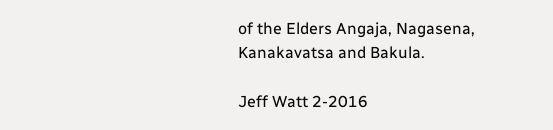of the Elders Angaja, Nagasena, Kanakavatsa and Bakula.

Jeff Watt 2-2016